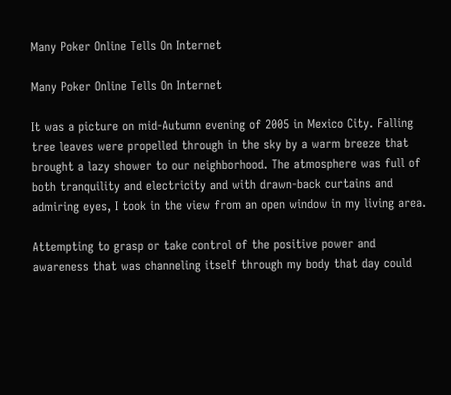Many Poker Online Tells On Internet

Many Poker Online Tells On Internet

It was a picture on mid-Autumn evening of 2005 in Mexico City. Falling tree leaves were propelled through in the sky by a warm breeze that brought a lazy shower to our neighborhood. The atmosphere was full of both tranquility and electricity and with drawn-back curtains and admiring eyes, I took in the view from an open window in my living area.

Attempting to grasp or take control of the positive power and awareness that was channeling itself through my body that day could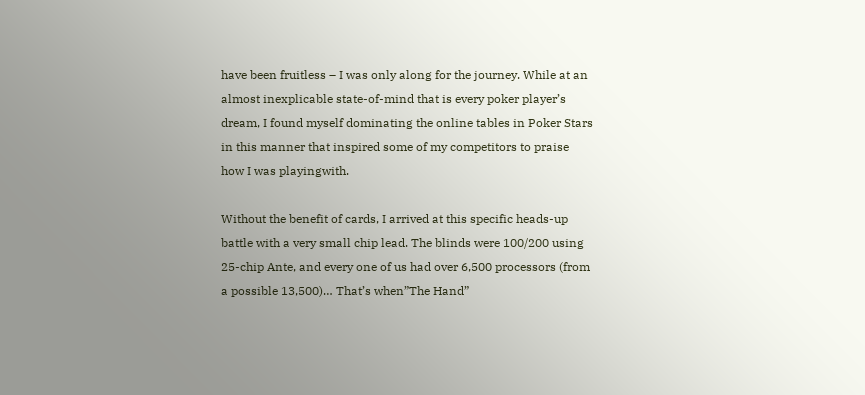have been fruitless – I was only along for the journey. While at an almost inexplicable state-of-mind that is every poker player’s dream, I found myself dominating the online tables in Poker Stars in this manner that inspired some of my competitors to praise how I was playingwith.

Without the benefit of cards, I arrived at this specific heads-up battle with a very small chip lead. The blinds were 100/200 using 25-chip Ante, and every one of us had over 6,500 processors (from a possible 13,500)… That’s when”The Hand”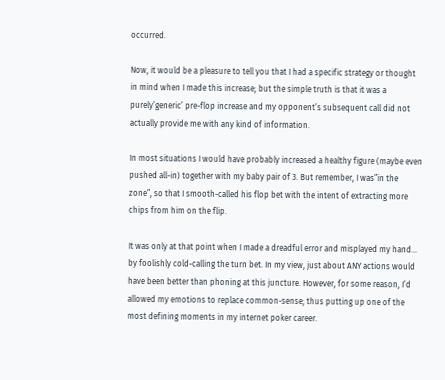occurred.

Now, it would be a pleasure to tell you that I had a specific strategy or thought in mind when I made this increase; but the simple truth is that it was a purely’generic’ pre-flop increase and my opponent’s subsequent call did not actually provide me with any kind of information.

In most situations I would have probably increased a healthy figure (maybe even pushed all-in) together with my baby pair of 3. But remember, I was”in the zone”, so that I smooth-called his flop bet with the intent of extracting more chips from him on the flip.

It was only at that point when I made a dreadful error and misplayed my hand… by foolishly cold-calling the turn bet. In my view, just about ANY actions would have been better than phoning at this juncture. However, for some reason, I’d allowed my emotions to replace common-sense; thus putting up one of the most defining moments in my internet poker career.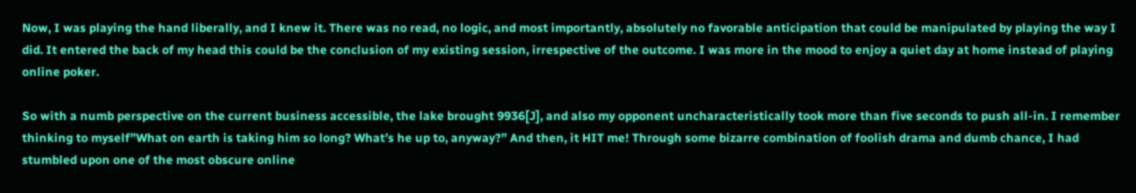Now, I was playing the hand liberally, and I knew it. There was no read, no logic, and most importantly, absolutely no favorable anticipation that could be manipulated by playing the way I did. It entered the back of my head this could be the conclusion of my existing session, irrespective of the outcome. I was more in the mood to enjoy a quiet day at home instead of playing online poker.

So with a numb perspective on the current business accessible, the lake brought 9936[J], and also my opponent uncharacteristically took more than five seconds to push all-in. I remember thinking to myself”What on earth is taking him so long? What’s he up to, anyway?” And then, it HIT me! Through some bizarre combination of foolish drama and dumb chance, I had stumbled upon one of the most obscure online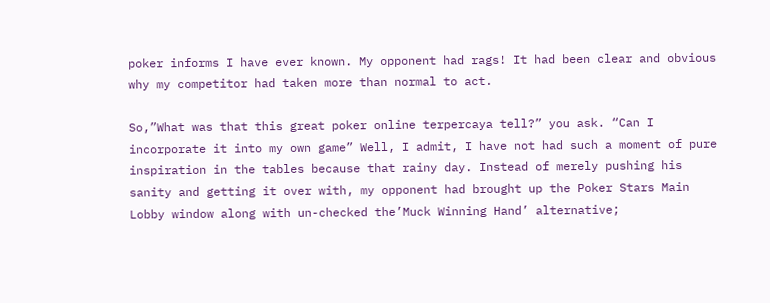poker informs I have ever known. My opponent had rags! It had been clear and obvious why my competitor had taken more than normal to act.

So,”What was that this great poker online terpercaya tell?” you ask. “Can I incorporate it into my own game” Well, I admit, I have not had such a moment of pure inspiration in the tables because that rainy day. Instead of merely pushing his sanity and getting it over with, my opponent had brought up the Poker Stars Main Lobby window along with un-checked the’Muck Winning Hand’ alternative;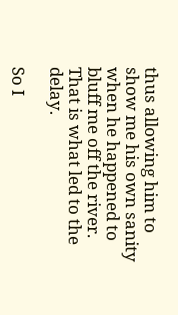thus allowing him to show me his own sanity when he happened to bluff me off the river. That is what led to the delay.

So I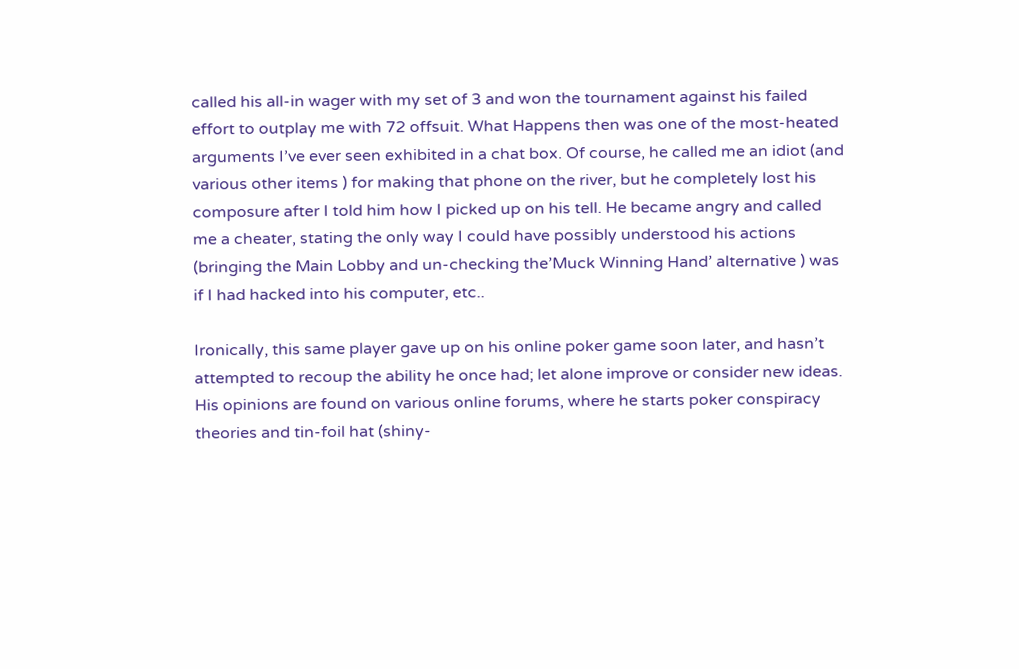called his all-in wager with my set of 3 and won the tournament against his failed effort to outplay me with 72 offsuit. What Happens then was one of the most-heated arguments I’ve ever seen exhibited in a chat box. Of course, he called me an idiot (and various other items ) for making that phone on the river, but he completely lost his composure after I told him how I picked up on his tell. He became angry and called me a cheater, stating the only way I could have possibly understood his actions (bringing the Main Lobby and un-checking the’Muck Winning Hand’ alternative ) was if I had hacked into his computer, etc..

Ironically, this same player gave up on his online poker game soon later, and hasn’t attempted to recoup the ability he once had; let alone improve or consider new ideas. His opinions are found on various online forums, where he starts poker conspiracy theories and tin-foil hat (shiny-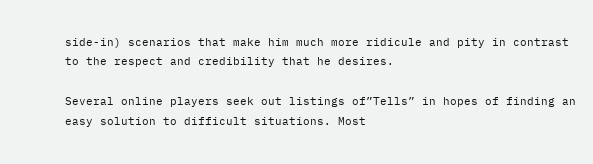side-in) scenarios that make him much more ridicule and pity in contrast to the respect and credibility that he desires.

Several online players seek out listings of”Tells” in hopes of finding an easy solution to difficult situations. Most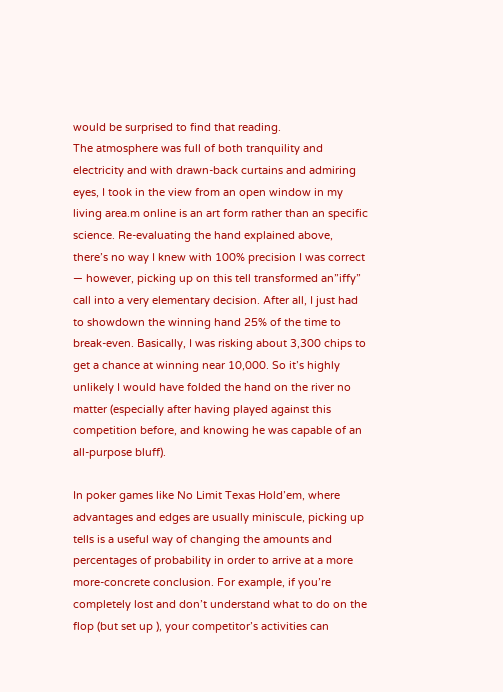would be surprised to find that reading.
The atmosphere was full of both tranquility and electricity and with drawn-back curtains and admiring eyes, I took in the view from an open window in my living area.m online is an art form rather than an specific science. Re-evaluating the hand explained above, there’s no way I knew with 100% precision I was correct — however, picking up on this tell transformed an”iffy” call into a very elementary decision. After all, I just had to showdown the winning hand 25% of the time to break-even. Basically, I was risking about 3,300 chips to get a chance at winning near 10,000. So it’s highly unlikely I would have folded the hand on the river no matter (especially after having played against this competition before, and knowing he was capable of an all-purpose bluff).

In poker games like No Limit Texas Hold’em, where advantages and edges are usually miniscule, picking up tells is a useful way of changing the amounts and percentages of probability in order to arrive at a more more-concrete conclusion. For example, if you’re completely lost and don’t understand what to do on the flop (but set up ), your competitor’s activities can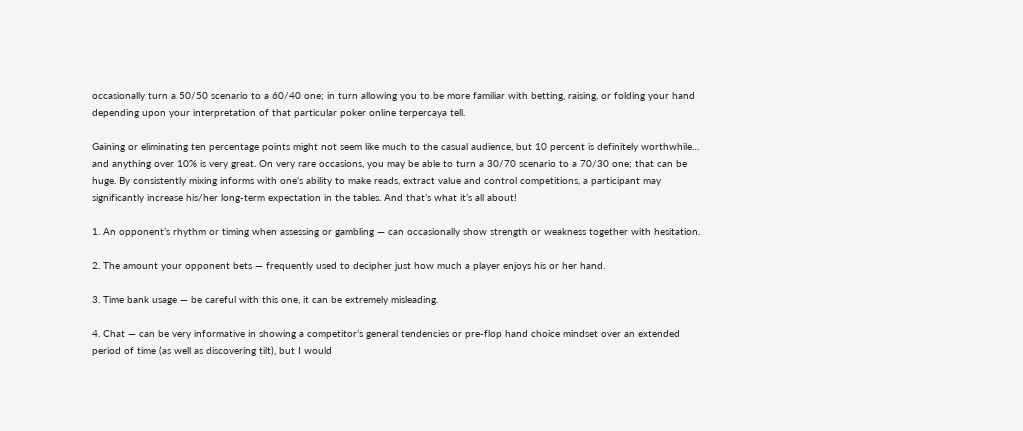occasionally turn a 50/50 scenario to a 60/40 one; in turn allowing you to be more familiar with betting, raising, or folding your hand depending upon your interpretation of that particular poker online terpercaya tell.

Gaining or eliminating ten percentage points might not seem like much to the casual audience, but 10 percent is definitely worthwhile… and anything over 10% is very great. On very rare occasions, you may be able to turn a 30/70 scenario to a 70/30 one; that can be huge. By consistently mixing informs with one’s ability to make reads, extract value and control competitions, a participant may significantly increase his/her long-term expectation in the tables. And that’s what it’s all about!

1. An opponent’s rhythm or timing when assessing or gambling — can occasionally show strength or weakness together with hesitation.

2. The amount your opponent bets — frequently used to decipher just how much a player enjoys his or her hand.

3. Time bank usage — be careful with this one, it can be extremely misleading.

4. Chat — can be very informative in showing a competitor’s general tendencies or pre-flop hand choice mindset over an extended period of time (as well as discovering tilt), but I would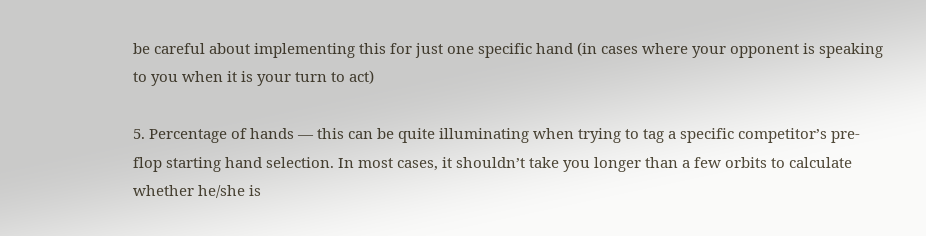be careful about implementing this for just one specific hand (in cases where your opponent is speaking to you when it is your turn to act)

5. Percentage of hands — this can be quite illuminating when trying to tag a specific competitor’s pre-flop starting hand selection. In most cases, it shouldn’t take you longer than a few orbits to calculate whether he/she is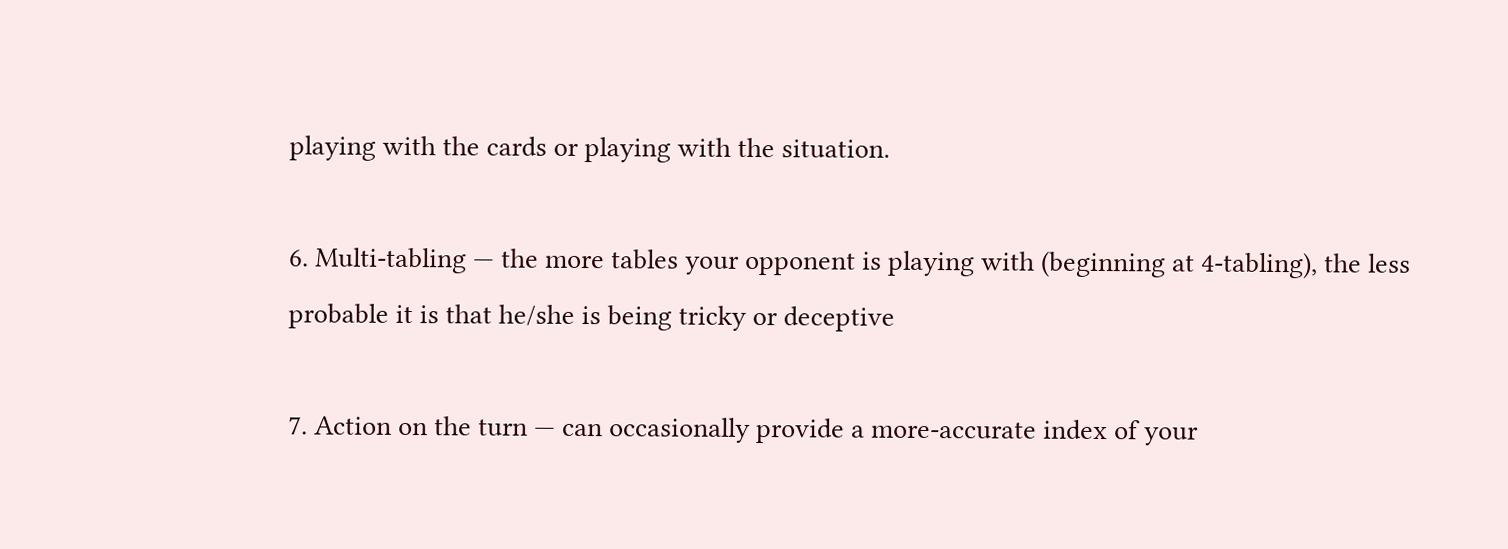playing with the cards or playing with the situation.

6. Multi-tabling — the more tables your opponent is playing with (beginning at 4-tabling), the less probable it is that he/she is being tricky or deceptive

7. Action on the turn — can occasionally provide a more-accurate index of your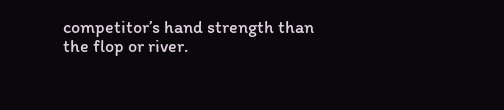competitor’s hand strength than the flop or river.